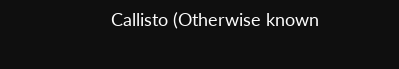Callisto (Otherwise known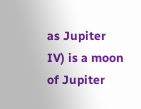as Jupiter IV) is a moon of Jupiter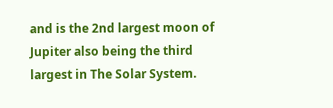and is the 2nd largest moon of Jupiter also being the third largest in The Solar System.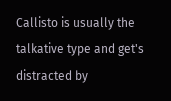Callisto is usually the talkative type and get's distracted by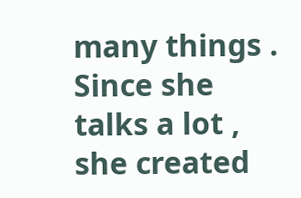many things . Since she talks a lot , she created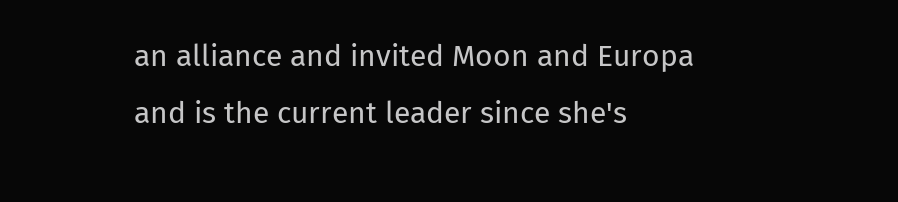an alliance and invited Moon and Europa and is the current leader since she's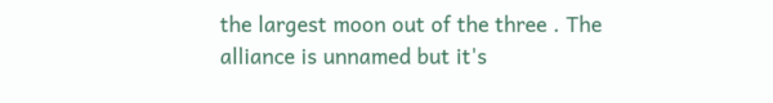the largest moon out of the three . The alliance is unnamed but it's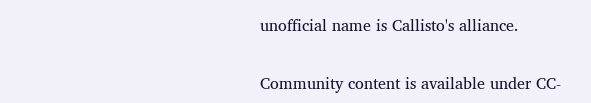unofficial name is Callisto's alliance.

Community content is available under CC-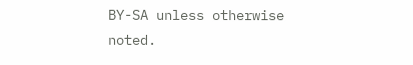BY-SA unless otherwise noted.